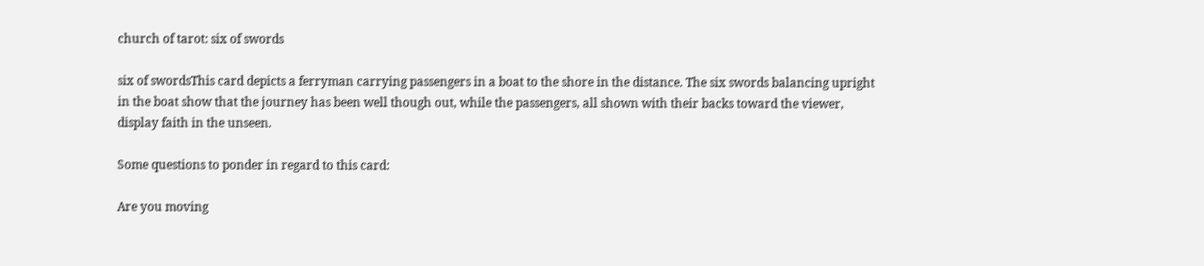church of tarot: six of swords

six of swordsThis card depicts a ferryman carrying passengers in a boat to the shore in the distance. The six swords balancing upright in the boat show that the journey has been well though out, while the passengers, all shown with their backs toward the viewer, display faith in the unseen.

Some questions to ponder in regard to this card:

Are you moving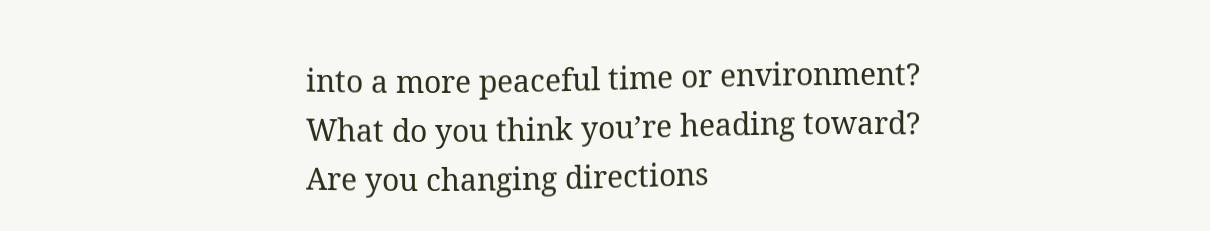into a more peaceful time or environment?
What do you think you’re heading toward?
Are you changing directions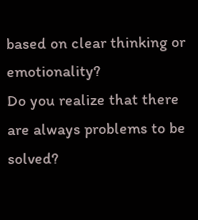based on clear thinking or emotionality?
Do you realize that there are always problems to be solved?